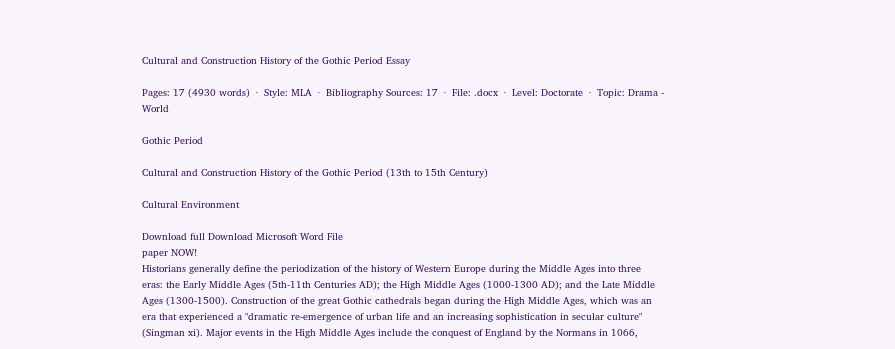Cultural and Construction History of the Gothic Period Essay

Pages: 17 (4930 words)  ·  Style: MLA  ·  Bibliography Sources: 17  ·  File: .docx  ·  Level: Doctorate  ·  Topic: Drama - World

Gothic Period

Cultural and Construction History of the Gothic Period (13th to 15th Century)

Cultural Environment

Download full Download Microsoft Word File
paper NOW!
Historians generally define the periodization of the history of Western Europe during the Middle Ages into three eras: the Early Middle Ages (5th-11th Centuries AD); the High Middle Ages (1000-1300 AD); and the Late Middle Ages (1300-1500). Construction of the great Gothic cathedrals began during the High Middle Ages, which was an era that experienced a "dramatic re-emergence of urban life and an increasing sophistication in secular culture" (Singman xi). Major events in the High Middle Ages include the conquest of England by the Normans in 1066,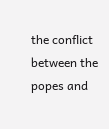the conflict between the popes and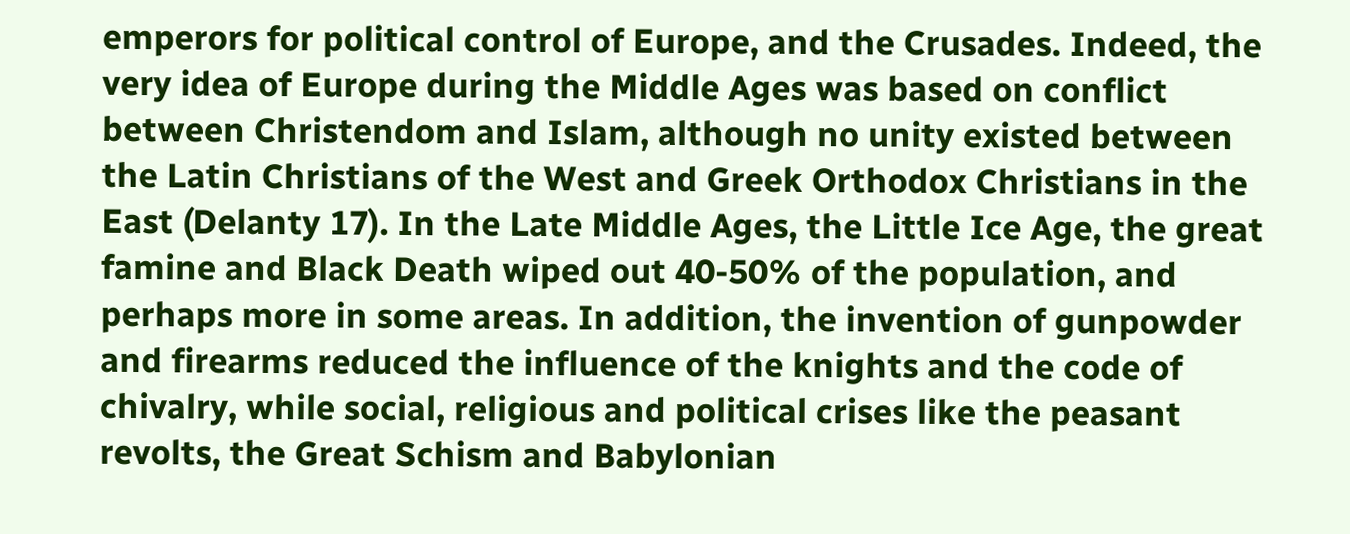emperors for political control of Europe, and the Crusades. Indeed, the very idea of Europe during the Middle Ages was based on conflict between Christendom and Islam, although no unity existed between the Latin Christians of the West and Greek Orthodox Christians in the East (Delanty 17). In the Late Middle Ages, the Little Ice Age, the great famine and Black Death wiped out 40-50% of the population, and perhaps more in some areas. In addition, the invention of gunpowder and firearms reduced the influence of the knights and the code of chivalry, while social, religious and political crises like the peasant revolts, the Great Schism and Babylonian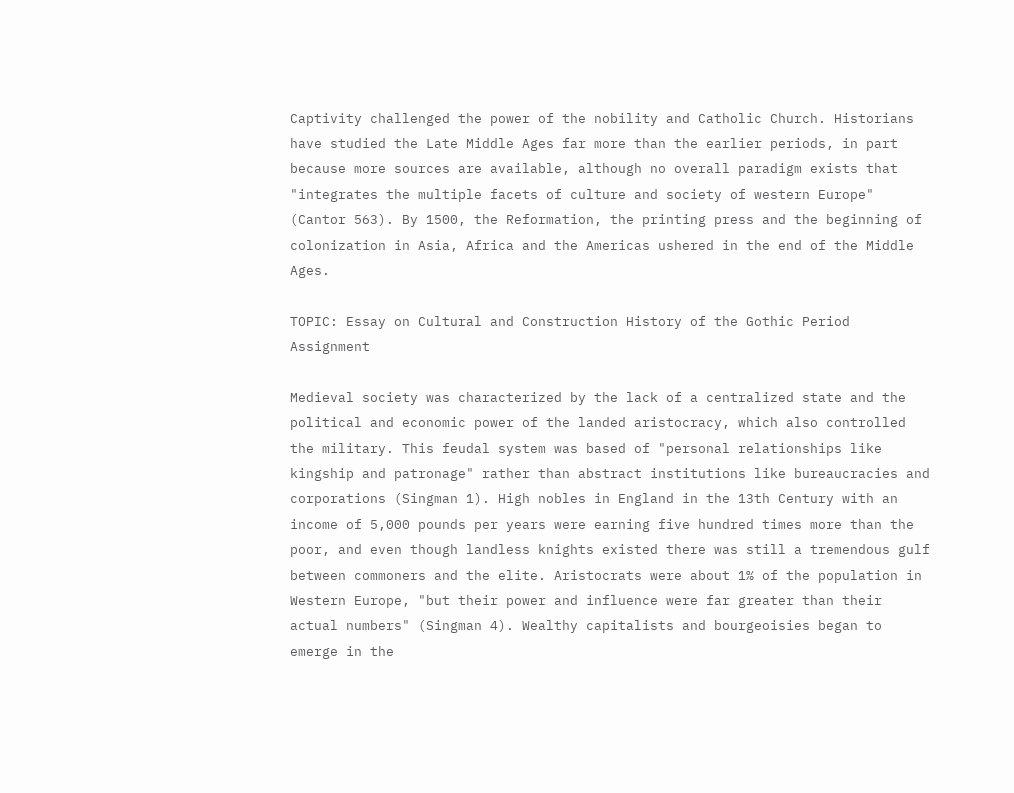Captivity challenged the power of the nobility and Catholic Church. Historians have studied the Late Middle Ages far more than the earlier periods, in part because more sources are available, although no overall paradigm exists that "integrates the multiple facets of culture and society of western Europe" (Cantor 563). By 1500, the Reformation, the printing press and the beginning of colonization in Asia, Africa and the Americas ushered in the end of the Middle Ages.

TOPIC: Essay on Cultural and Construction History of the Gothic Period Assignment

Medieval society was characterized by the lack of a centralized state and the political and economic power of the landed aristocracy, which also controlled the military. This feudal system was based of "personal relationships like kingship and patronage" rather than abstract institutions like bureaucracies and corporations (Singman 1). High nobles in England in the 13th Century with an income of 5,000 pounds per years were earning five hundred times more than the poor, and even though landless knights existed there was still a tremendous gulf between commoners and the elite. Aristocrats were about 1% of the population in Western Europe, "but their power and influence were far greater than their actual numbers" (Singman 4). Wealthy capitalists and bourgeoisies began to emerge in the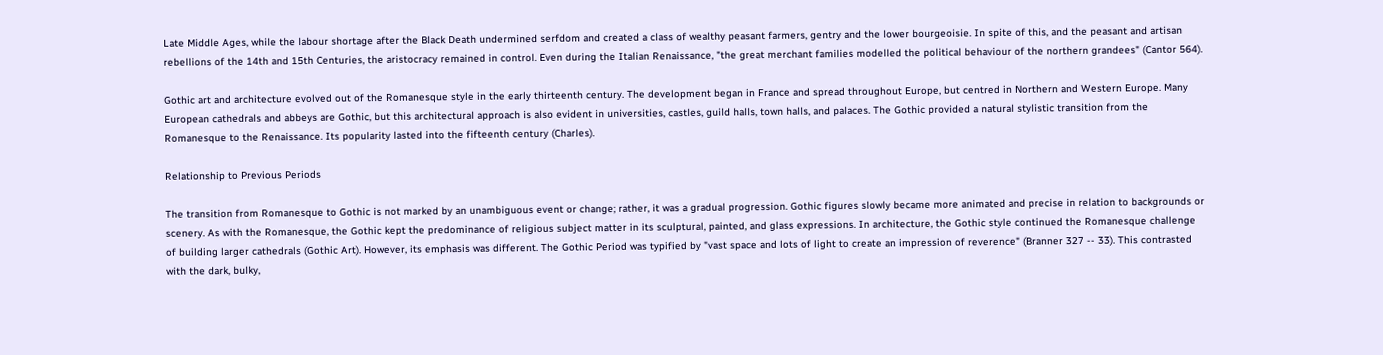Late Middle Ages, while the labour shortage after the Black Death undermined serfdom and created a class of wealthy peasant farmers, gentry and the lower bourgeoisie. In spite of this, and the peasant and artisan rebellions of the 14th and 15th Centuries, the aristocracy remained in control. Even during the Italian Renaissance, "the great merchant families modelled the political behaviour of the northern grandees" (Cantor 564).

Gothic art and architecture evolved out of the Romanesque style in the early thirteenth century. The development began in France and spread throughout Europe, but centred in Northern and Western Europe. Many European cathedrals and abbeys are Gothic, but this architectural approach is also evident in universities, castles, guild halls, town halls, and palaces. The Gothic provided a natural stylistic transition from the Romanesque to the Renaissance. Its popularity lasted into the fifteenth century (Charles).

Relationship to Previous Periods

The transition from Romanesque to Gothic is not marked by an unambiguous event or change; rather, it was a gradual progression. Gothic figures slowly became more animated and precise in relation to backgrounds or scenery. As with the Romanesque, the Gothic kept the predominance of religious subject matter in its sculptural, painted, and glass expressions. In architecture, the Gothic style continued the Romanesque challenge of building larger cathedrals (Gothic Art). However, its emphasis was different. The Gothic Period was typified by "vast space and lots of light to create an impression of reverence" (Branner 327 -- 33). This contrasted with the dark, bulky,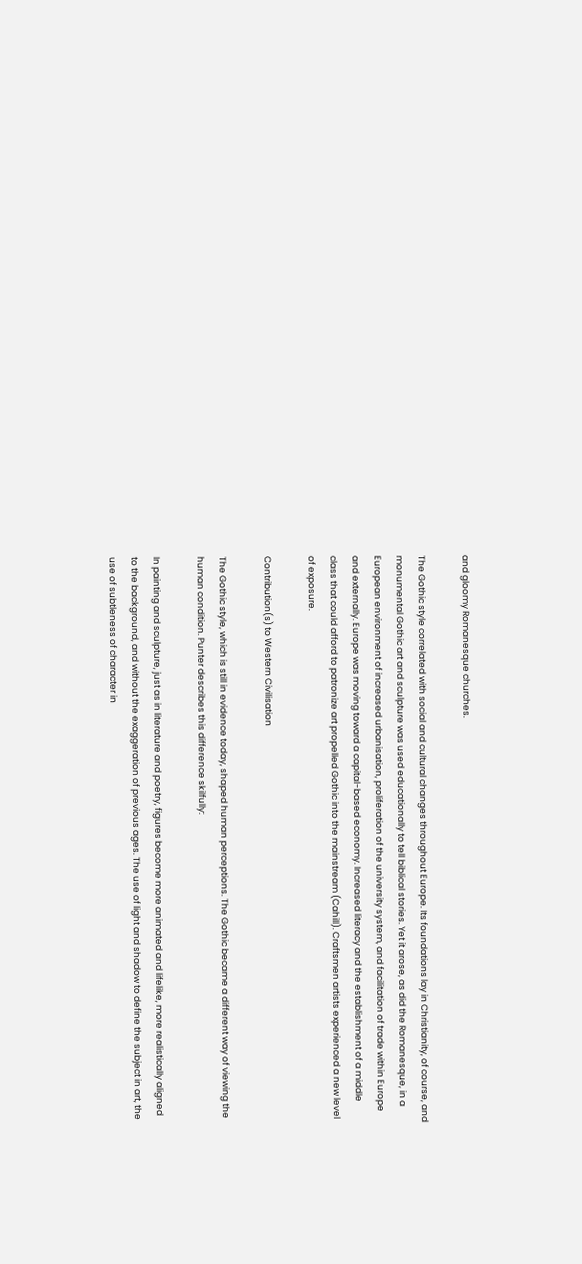and gloomy Romanesque churches.

The Gothic style correlated with social and cultural changes throughout Europe. Its foundations lay in Christianity, of course, and monumental Gothic art and sculpture was used educationally to tell biblical stories. Yet it arose, as did the Romanesque, in a European environment of increased urbanisation, proliferation of the university system, and facilitation of trade within Europe and externally. Europe was moving toward a capital-based economy. Increased literacy and the establishment of a middle class that could afford to patronize art propelled Gothic into the mainstream (Cahill). Craftsmen artists experienced a new level of exposure.

Contribution(s) to Western Civilisation

The Gothic style, which is still in evidence today, shaped human perceptions. The Gothic became a different way of viewing the human condition. Punter describes this difference skilfully:

In painting and sculpture, just as in literature and poetry, figures become more animated and lifelike, more realistically aligned to the background, and without the exaggeration of previous ages. The use of light and shadow to define the subject in art, the use of subtleness of character in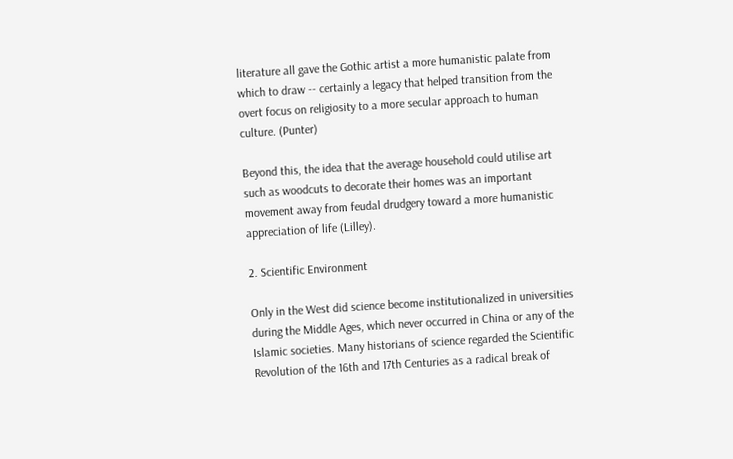literature all gave the Gothic artist a more humanistic palate from which to draw -- certainly a legacy that helped transition from the overt focus on religiosity to a more secular approach to human culture. (Punter)

Beyond this, the idea that the average household could utilise art such as woodcuts to decorate their homes was an important movement away from feudal drudgery toward a more humanistic appreciation of life (Lilley).

2. Scientific Environment

Only in the West did science become institutionalized in universities during the Middle Ages, which never occurred in China or any of the Islamic societies. Many historians of science regarded the Scientific Revolution of the 16th and 17th Centuries as a radical break of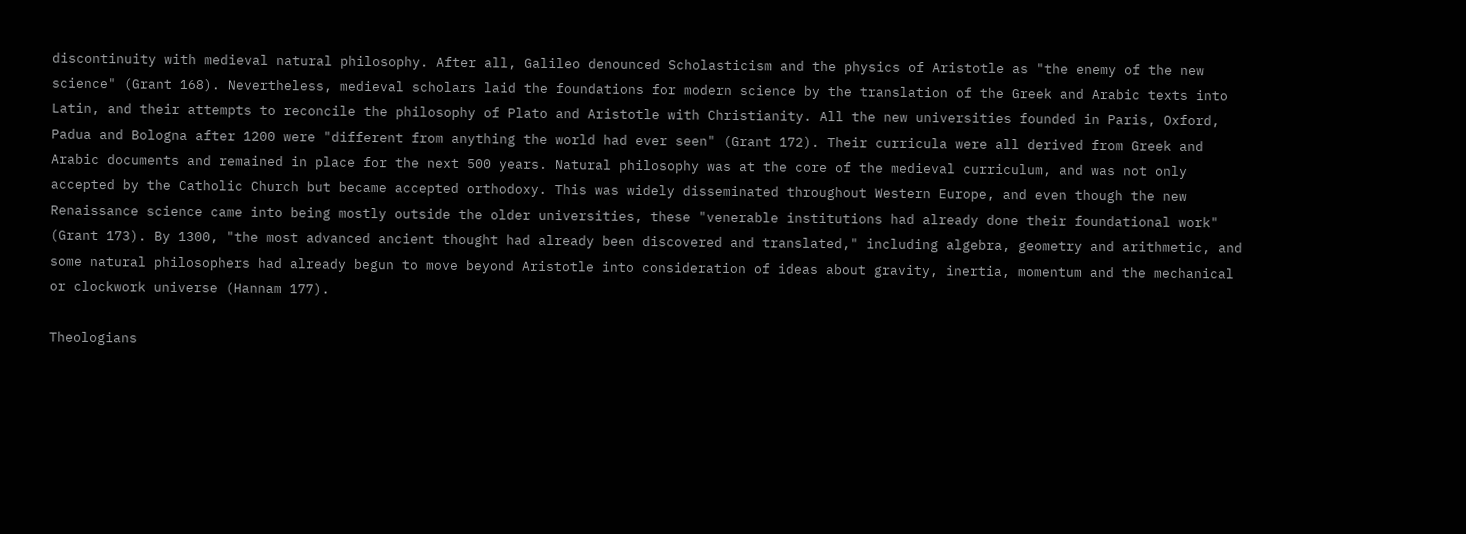discontinuity with medieval natural philosophy. After all, Galileo denounced Scholasticism and the physics of Aristotle as "the enemy of the new science" (Grant 168). Nevertheless, medieval scholars laid the foundations for modern science by the translation of the Greek and Arabic texts into Latin, and their attempts to reconcile the philosophy of Plato and Aristotle with Christianity. All the new universities founded in Paris, Oxford, Padua and Bologna after 1200 were "different from anything the world had ever seen" (Grant 172). Their curricula were all derived from Greek and Arabic documents and remained in place for the next 500 years. Natural philosophy was at the core of the medieval curriculum, and was not only accepted by the Catholic Church but became accepted orthodoxy. This was widely disseminated throughout Western Europe, and even though the new Renaissance science came into being mostly outside the older universities, these "venerable institutions had already done their foundational work" (Grant 173). By 1300, "the most advanced ancient thought had already been discovered and translated," including algebra, geometry and arithmetic, and some natural philosophers had already begun to move beyond Aristotle into consideration of ideas about gravity, inertia, momentum and the mechanical or clockwork universe (Hannam 177).

Theologians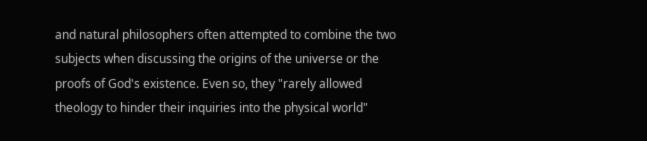and natural philosophers often attempted to combine the two subjects when discussing the origins of the universe or the proofs of God's existence. Even so, they "rarely allowed theology to hinder their inquiries into the physical world"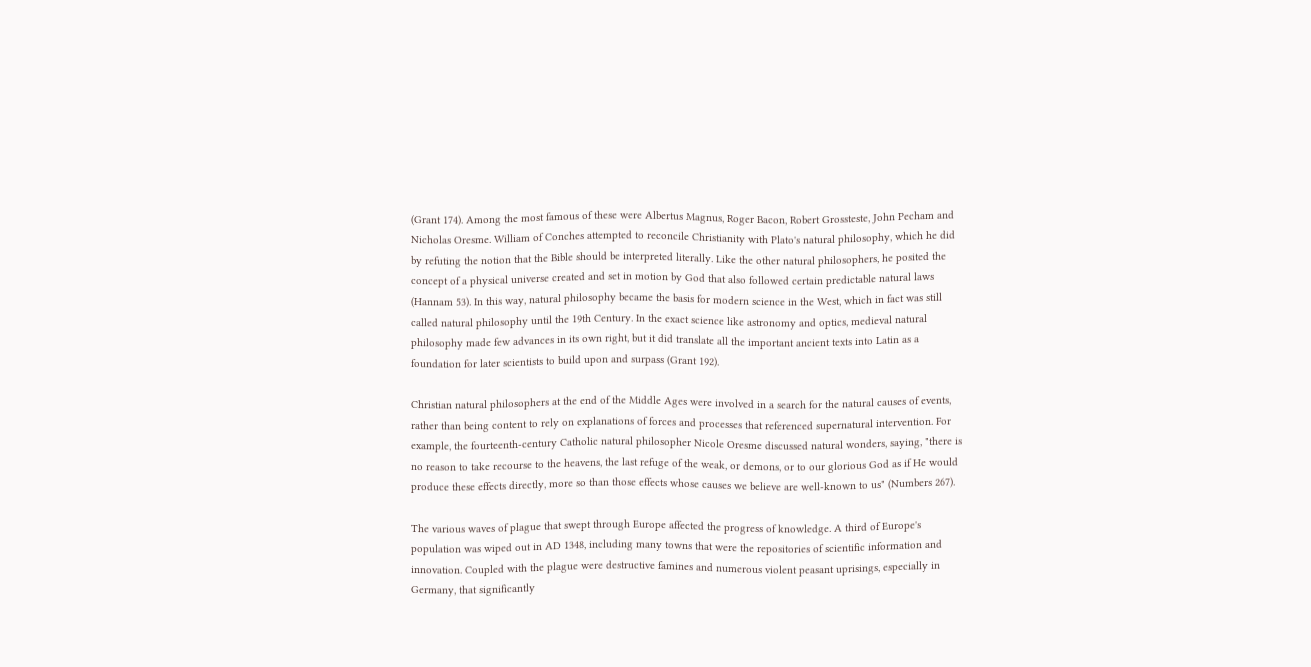(Grant 174). Among the most famous of these were Albertus Magnus, Roger Bacon, Robert Grossteste, John Pecham and Nicholas Oresme. William of Conches attempted to reconcile Christianity with Plato's natural philosophy, which he did by refuting the notion that the Bible should be interpreted literally. Like the other natural philosophers, he posited the concept of a physical universe created and set in motion by God that also followed certain predictable natural laws (Hannam 53). In this way, natural philosophy became the basis for modern science in the West, which in fact was still called natural philosophy until the 19th Century. In the exact science like astronomy and optics, medieval natural philosophy made few advances in its own right, but it did translate all the important ancient texts into Latin as a foundation for later scientists to build upon and surpass (Grant 192).

Christian natural philosophers at the end of the Middle Ages were involved in a search for the natural causes of events, rather than being content to rely on explanations of forces and processes that referenced supernatural intervention. For example, the fourteenth-century Catholic natural philosopher Nicole Oresme discussed natural wonders, saying, "there is no reason to take recourse to the heavens, the last refuge of the weak, or demons, or to our glorious God as if He would produce these effects directly, more so than those effects whose causes we believe are well-known to us" (Numbers 267).

The various waves of plague that swept through Europe affected the progress of knowledge. A third of Europe's population was wiped out in AD 1348, including many towns that were the repositories of scientific information and innovation. Coupled with the plague were destructive famines and numerous violent peasant uprisings, especially in Germany, that significantly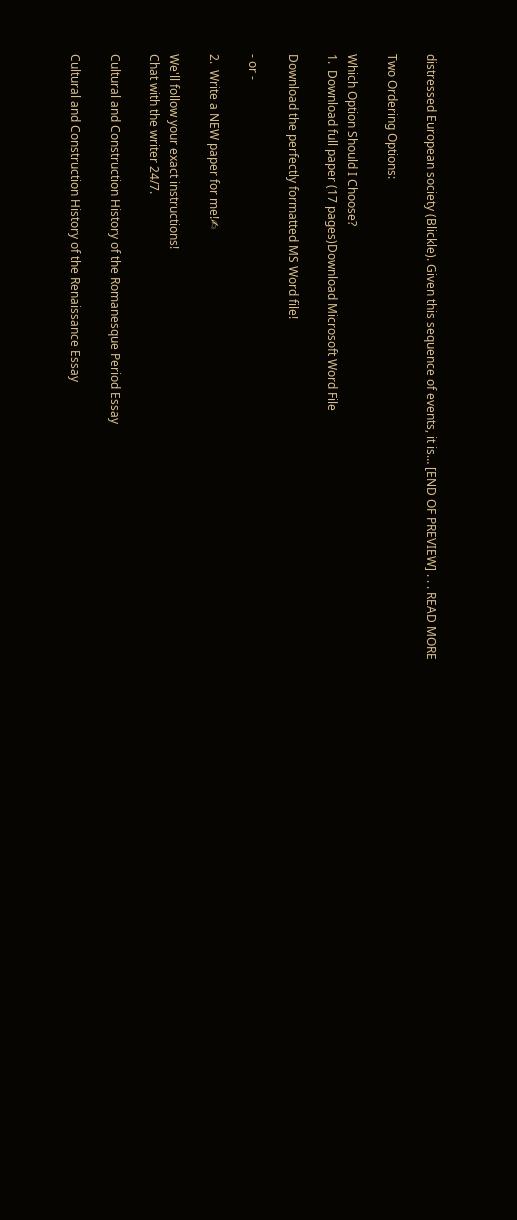distressed European society (Blickle). Given this sequence of events, it is… [END OF PREVIEW] . . . READ MORE

Two Ordering Options:

Which Option Should I Choose?
1.  Download full paper (17 pages)Download Microsoft Word File

Download the perfectly formatted MS Word file!

- or -

2.  Write a NEW paper for me!✍

We'll follow your exact instructions!
Chat with the writer 24/7.

Cultural and Construction History of the Romanesque Period Essay

Cultural and Construction History of the Renaissance Essay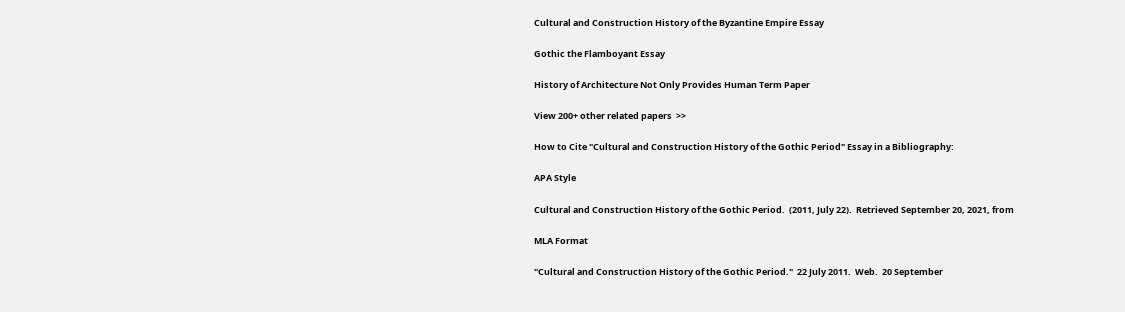Cultural and Construction History of the Byzantine Empire Essay

Gothic the Flamboyant Essay

History of Architecture Not Only Provides Human Term Paper

View 200+ other related papers  >>

How to Cite "Cultural and Construction History of the Gothic Period" Essay in a Bibliography:

APA Style

Cultural and Construction History of the Gothic Period.  (2011, July 22).  Retrieved September 20, 2021, from

MLA Format

"Cultural and Construction History of the Gothic Period."  22 July 2011.  Web.  20 September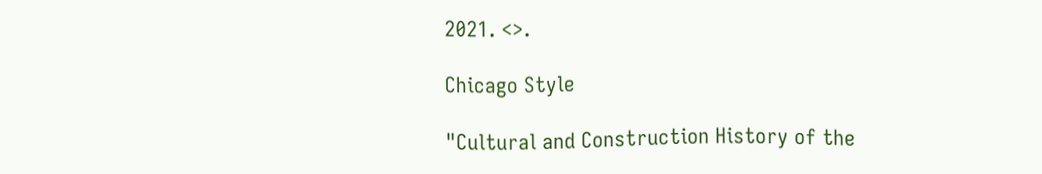2021. <>.

Chicago Style

"Cultural and Construction History of the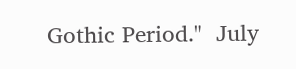Gothic Period."  July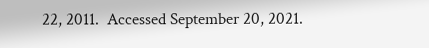22, 2011.  Accessed September 20, 2021.